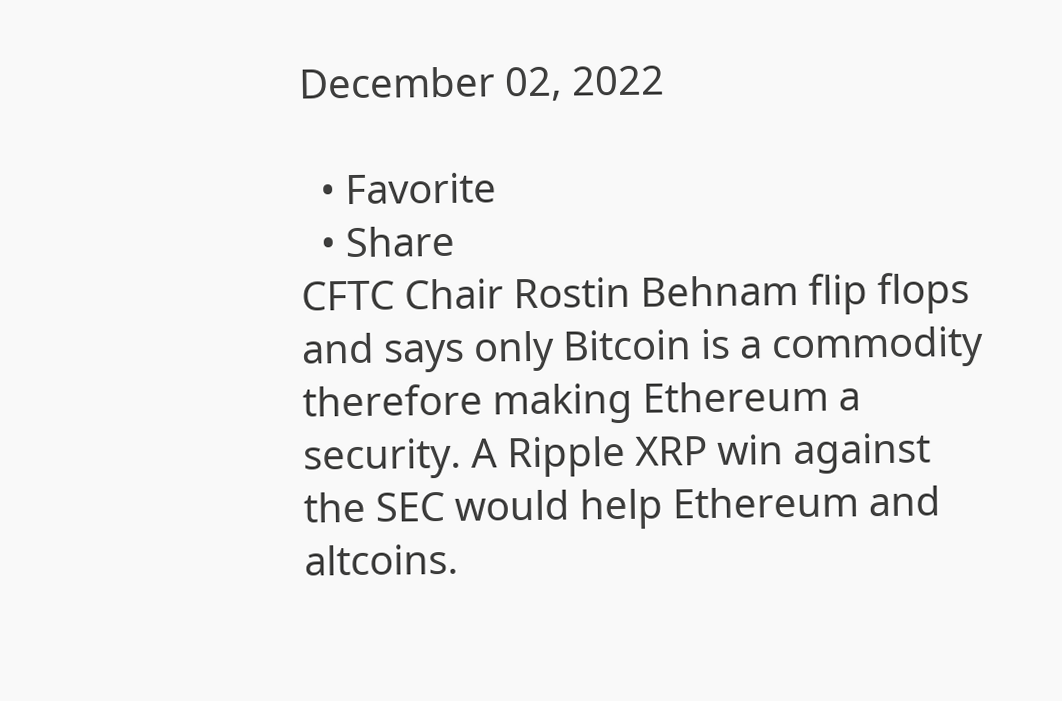December 02, 2022

  • Favorite
  • Share
CFTC Chair Rostin Behnam flip flops and says only Bitcoin is a commodity therefore making Ethereum a security. A Ripple XRP win against the SEC would help Ethereum and altcoins.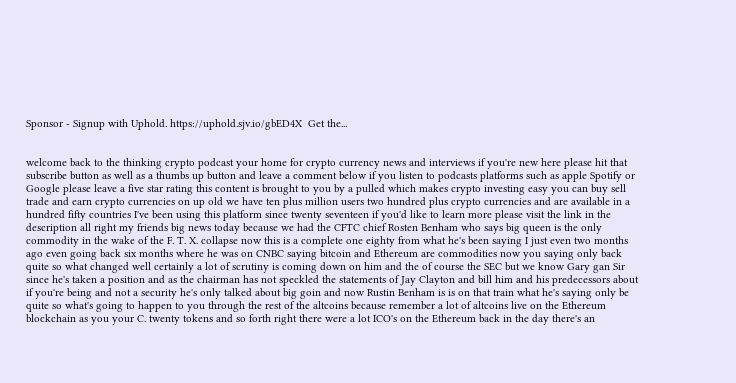Sponsor - Signup with Uphold. https://uphold.sjv.io/gbED4X  Get the...


welcome back to the thinking crypto podcast your home for crypto currency news and interviews if you're new here please hit that subscribe button as well as a thumbs up button and leave a comment below if you listen to podcasts platforms such as apple Spotify or Google please leave a five star rating this content is brought to you by a pulled which makes crypto investing easy you can buy sell trade and earn crypto currencies on up old we have ten plus million users two hundred plus crypto currencies and are available in a hundred fifty countries I've been using this platform since twenty seventeen if you'd like to learn more please visit the link in the description all right my friends big news today because we had the CFTC chief Rosten Benham who says big queen is the only commodity in the wake of the F. T. X. collapse now this is a complete one eighty from what he's been saying I just even two months ago even going back six months where he was on CNBC saying bitcoin and Ethereum are commodities now you saying only back quite so what changed well certainly a lot of scrutiny is coming down on him and the of course the SEC but we know Gary gan Sir since he's taken a position and as the chairman has not speckled the statements of Jay Clayton and bill him and his predecessors about if you're being and not a security he's only talked about big goin and now Rustin Benham is is on that train what he's saying only be quite so what's going to happen to you through the rest of the altcoins because remember a lot of altcoins live on the Ethereum blockchain as you your C. twenty tokens and so forth right there were a lot ICO's on the Ethereum back in the day there's an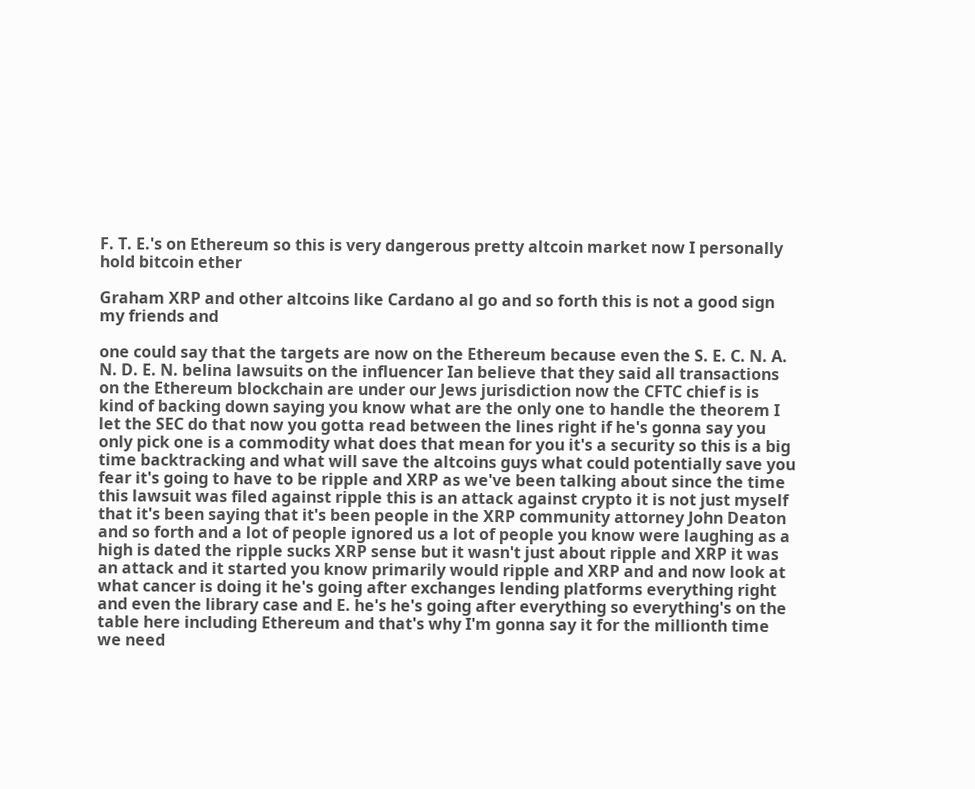F. T. E.'s on Ethereum so this is very dangerous pretty altcoin market now I personally hold bitcoin ether

Graham XRP and other altcoins like Cardano al go and so forth this is not a good sign my friends and

one could say that the targets are now on the Ethereum because even the S. E. C. N. A. N. D. E. N. belina lawsuits on the influencer Ian believe that they said all transactions on the Ethereum blockchain are under our Jews jurisdiction now the CFTC chief is is kind of backing down saying you know what are the only one to handle the theorem I let the SEC do that now you gotta read between the lines right if he's gonna say you only pick one is a commodity what does that mean for you it's a security so this is a big time backtracking and what will save the altcoins guys what could potentially save you fear it's going to have to be ripple and XRP as we've been talking about since the time this lawsuit was filed against ripple this is an attack against crypto it is not just myself that it's been saying that it's been people in the XRP community attorney John Deaton and so forth and a lot of people ignored us a lot of people you know were laughing as a high is dated the ripple sucks XRP sense but it wasn't just about ripple and XRP it was an attack and it started you know primarily would ripple and XRP and and now look at what cancer is doing it he's going after exchanges lending platforms everything right and even the library case and E. he's he's going after everything so everything's on the table here including Ethereum and that's why I'm gonna say it for the millionth time we need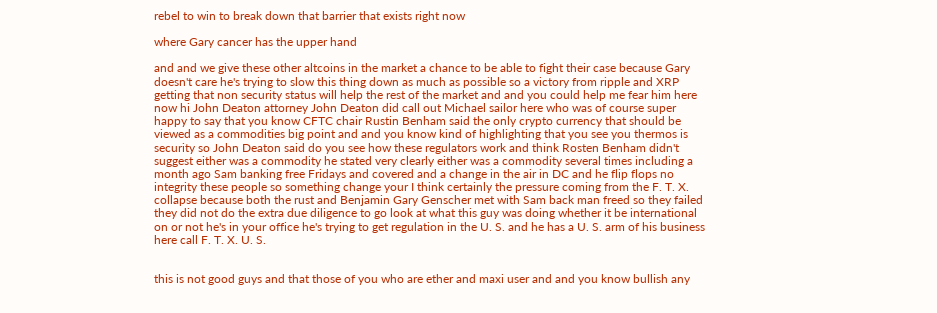rebel to win to break down that barrier that exists right now

where Gary cancer has the upper hand

and and we give these other altcoins in the market a chance to be able to fight their case because Gary doesn't care he's trying to slow this thing down as much as possible so a victory from ripple and XRP getting that non security status will help the rest of the market and and you could help me fear him here now hi John Deaton attorney John Deaton did call out Michael sailor here who was of course super happy to say that you know CFTC chair Rustin Benham said the only crypto currency that should be viewed as a commodities big point and and you know kind of highlighting that you see you thermos is security so John Deaton said do you see how these regulators work and think Rosten Benham didn't suggest either was a commodity he stated very clearly either was a commodity several times including a month ago Sam banking free Fridays and covered and a change in the air in DC and he flip flops no integrity these people so something change your I think certainly the pressure coming from the F. T. X. collapse because both the rust and Benjamin Gary Genscher met with Sam back man freed so they failed they did not do the extra due diligence to go look at what this guy was doing whether it be international on or not he's in your office he's trying to get regulation in the U. S. and he has a U. S. arm of his business here call F. T. X. U. S.


this is not good guys and that those of you who are ether and maxi user and and you know bullish any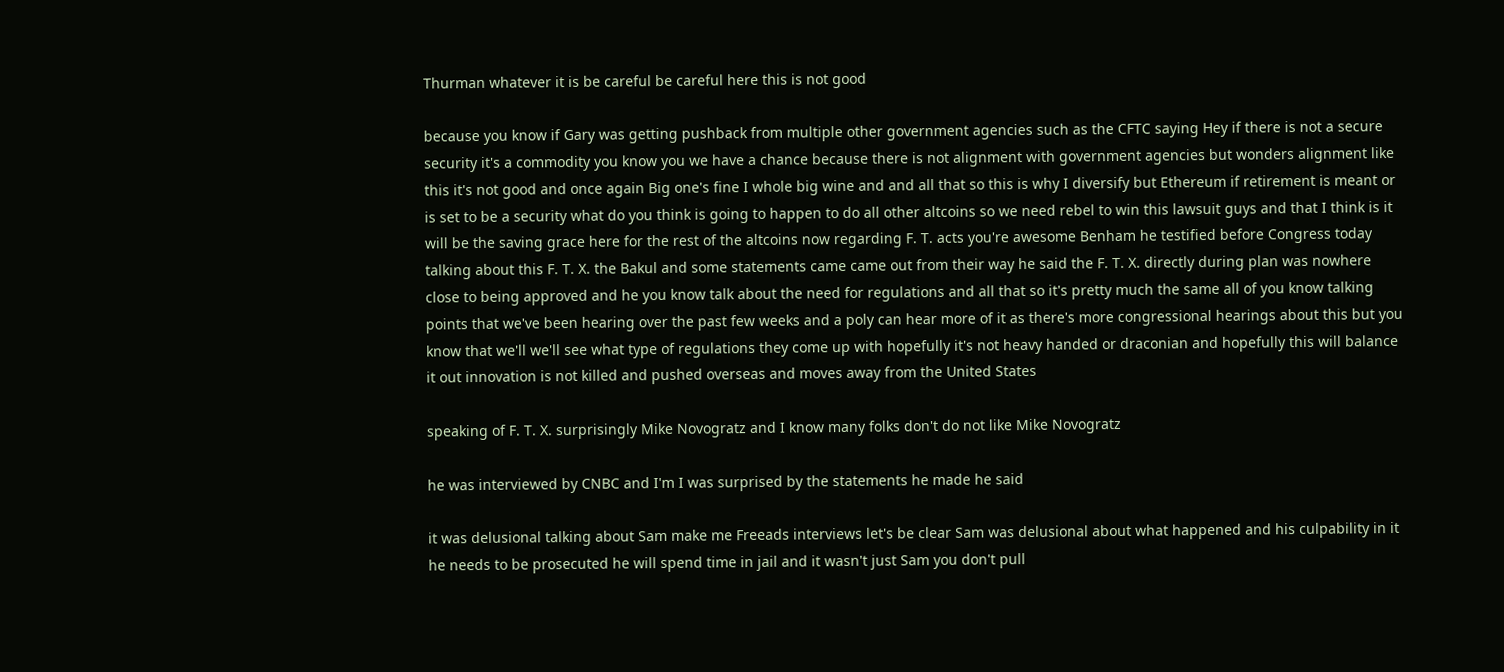Thurman whatever it is be careful be careful here this is not good

because you know if Gary was getting pushback from multiple other government agencies such as the CFTC saying Hey if there is not a secure security it's a commodity you know you we have a chance because there is not alignment with government agencies but wonders alignment like this it's not good and once again Big one's fine I whole big wine and and all that so this is why I diversify but Ethereum if retirement is meant or is set to be a security what do you think is going to happen to do all other altcoins so we need rebel to win this lawsuit guys and that I think is it will be the saving grace here for the rest of the altcoins now regarding F. T. acts you're awesome Benham he testified before Congress today talking about this F. T. X. the Bakul and some statements came came out from their way he said the F. T. X. directly during plan was nowhere close to being approved and he you know talk about the need for regulations and all that so it's pretty much the same all of you know talking points that we've been hearing over the past few weeks and a poly can hear more of it as there's more congressional hearings about this but you know that we'll we'll see what type of regulations they come up with hopefully it's not heavy handed or draconian and hopefully this will balance it out innovation is not killed and pushed overseas and moves away from the United States

speaking of F. T. X. surprisingly Mike Novogratz and I know many folks don't do not like Mike Novogratz

he was interviewed by CNBC and I'm I was surprised by the statements he made he said

it was delusional talking about Sam make me Freeads interviews let's be clear Sam was delusional about what happened and his culpability in it he needs to be prosecuted he will spend time in jail and it wasn't just Sam you don't pull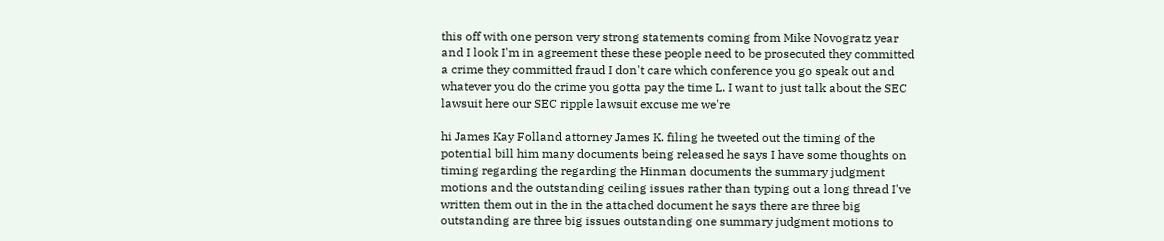this off with one person very strong statements coming from Mike Novogratz year and I look I'm in agreement these these people need to be prosecuted they committed a crime they committed fraud I don't care which conference you go speak out and whatever you do the crime you gotta pay the time L. I want to just talk about the SEC lawsuit here our SEC ripple lawsuit excuse me we're

hi James Kay Folland attorney James K. filing he tweeted out the timing of the potential bill him many documents being released he says I have some thoughts on timing regarding the regarding the Hinman documents the summary judgment motions and the outstanding ceiling issues rather than typing out a long thread I've written them out in the in the attached document he says there are three big outstanding are three big issues outstanding one summary judgment motions to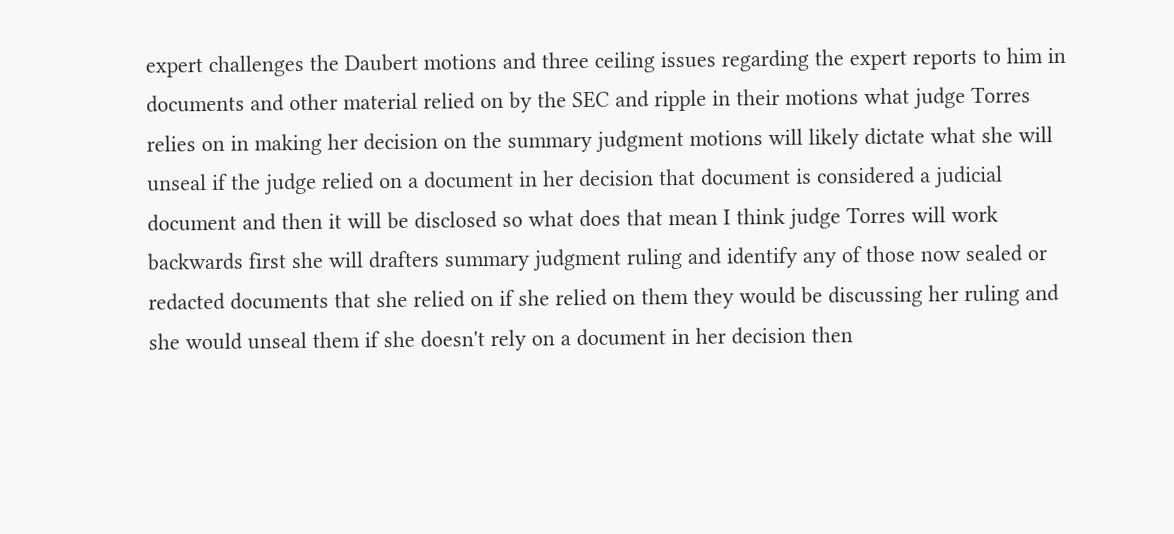expert challenges the Daubert motions and three ceiling issues regarding the expert reports to him in documents and other material relied on by the SEC and ripple in their motions what judge Torres relies on in making her decision on the summary judgment motions will likely dictate what she will unseal if the judge relied on a document in her decision that document is considered a judicial document and then it will be disclosed so what does that mean I think judge Torres will work backwards first she will drafters summary judgment ruling and identify any of those now sealed or redacted documents that she relied on if she relied on them they would be discussing her ruling and she would unseal them if she doesn't rely on a document in her decision then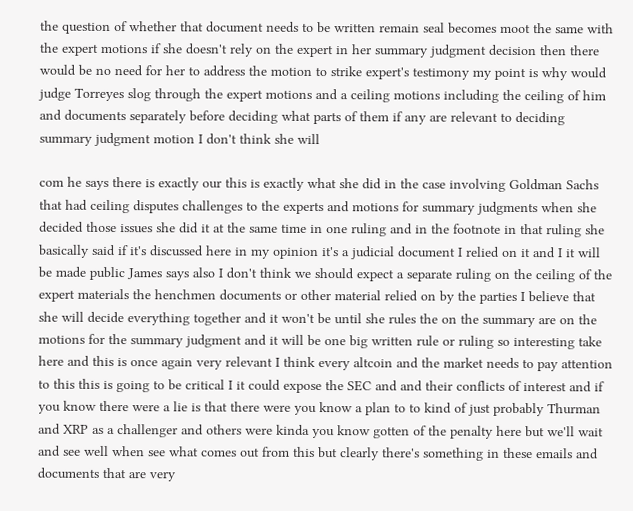the question of whether that document needs to be written remain seal becomes moot the same with the expert motions if she doesn't rely on the expert in her summary judgment decision then there would be no need for her to address the motion to strike expert's testimony my point is why would judge Torreyes slog through the expert motions and a ceiling motions including the ceiling of him and documents separately before deciding what parts of them if any are relevant to deciding summary judgment motion I don't think she will

com he says there is exactly our this is exactly what she did in the case involving Goldman Sachs that had ceiling disputes challenges to the experts and motions for summary judgments when she decided those issues she did it at the same time in one ruling and in the footnote in that ruling she basically said if it's discussed here in my opinion it's a judicial document I relied on it and I it will be made public James says also I don't think we should expect a separate ruling on the ceiling of the expert materials the henchmen documents or other material relied on by the parties I believe that she will decide everything together and it won't be until she rules the on the summary are on the motions for the summary judgment and it will be one big written rule or ruling so interesting take here and this is once again very relevant I think every altcoin and the market needs to pay attention to this this is going to be critical I it could expose the SEC and and their conflicts of interest and if you know there were a lie is that there were you know a plan to to kind of just probably Thurman and XRP as a challenger and others were kinda you know gotten of the penalty here but we'll wait and see well when see what comes out from this but clearly there's something in these emails and documents that are very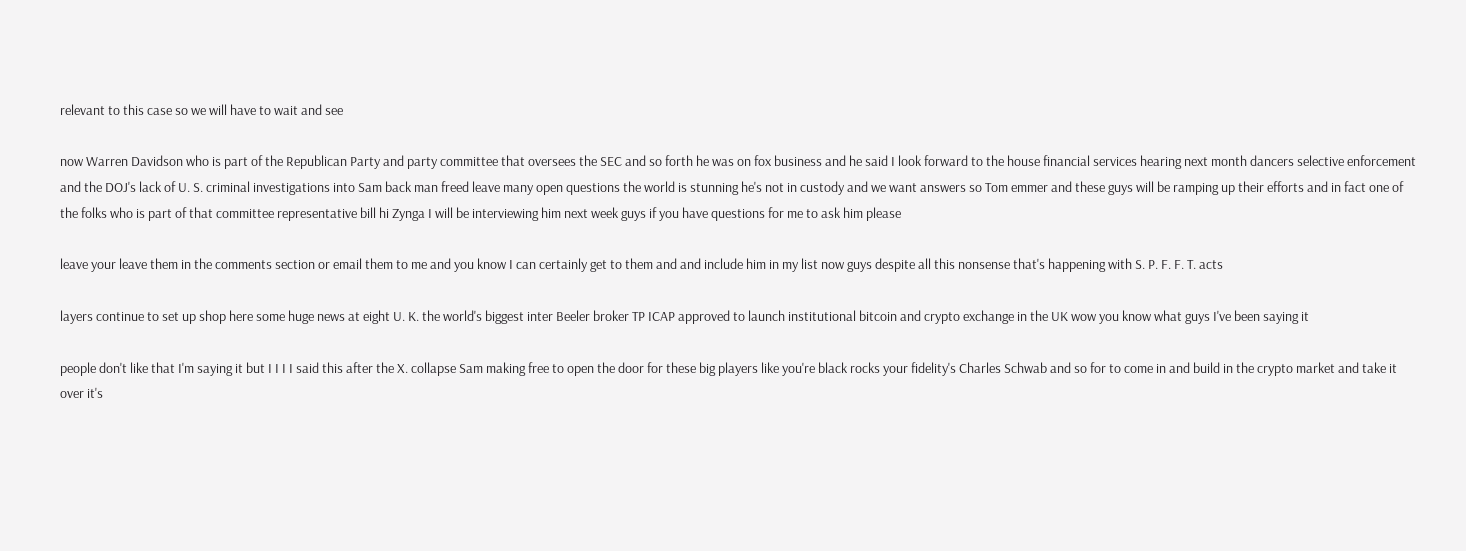relevant to this case so we will have to wait and see

now Warren Davidson who is part of the Republican Party and party committee that oversees the SEC and so forth he was on fox business and he said I look forward to the house financial services hearing next month dancers selective enforcement and the DOJ's lack of U. S. criminal investigations into Sam back man freed leave many open questions the world is stunning he's not in custody and we want answers so Tom emmer and these guys will be ramping up their efforts and in fact one of the folks who is part of that committee representative bill hi Zynga I will be interviewing him next week guys if you have questions for me to ask him please

leave your leave them in the comments section or email them to me and you know I can certainly get to them and and include him in my list now guys despite all this nonsense that's happening with S. P. F. F. T. acts

layers continue to set up shop here some huge news at eight U. K. the world's biggest inter Beeler broker TP ICAP approved to launch institutional bitcoin and crypto exchange in the UK wow you know what guys I've been saying it

people don't like that I'm saying it but I I I I said this after the X. collapse Sam making free to open the door for these big players like you're black rocks your fidelity's Charles Schwab and so for to come in and build in the crypto market and take it over it's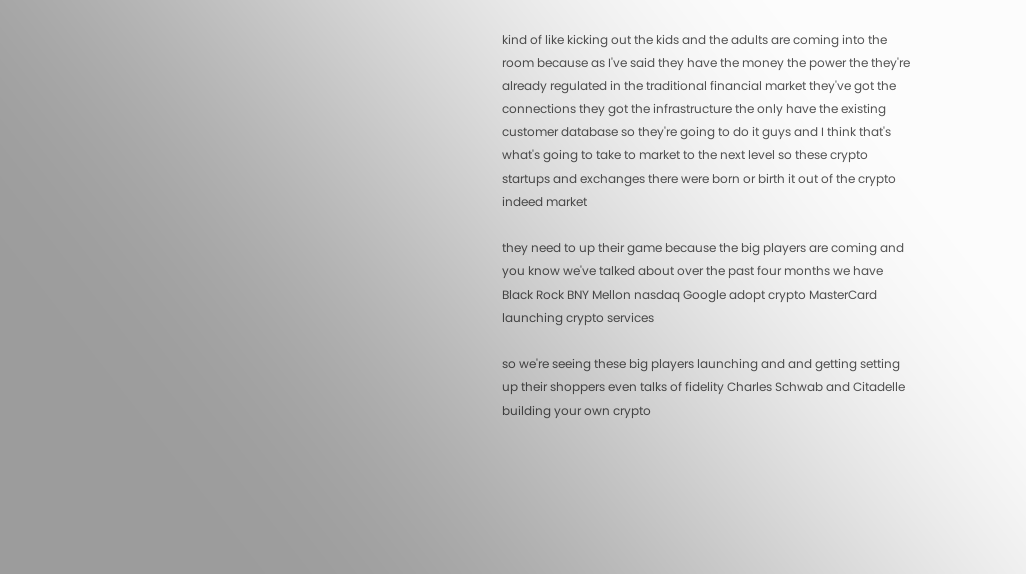kind of like kicking out the kids and the adults are coming into the room because as I've said they have the money the power the they're already regulated in the traditional financial market they've got the connections they got the infrastructure the only have the existing customer database so they're going to do it guys and I think that's what's going to take to market to the next level so these crypto startups and exchanges there were born or birth it out of the crypto indeed market

they need to up their game because the big players are coming and you know we've talked about over the past four months we have Black Rock BNY Mellon nasdaq Google adopt crypto MasterCard launching crypto services

so we're seeing these big players launching and and getting setting up their shoppers even talks of fidelity Charles Schwab and Citadelle building your own crypto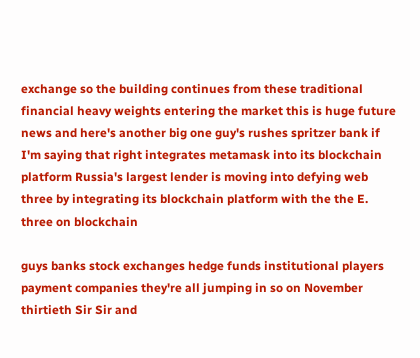exchange so the building continues from these traditional financial heavy weights entering the market this is huge future news and here's another big one guy's rushes spritzer bank if I'm saying that right integrates metamask into its blockchain platform Russia's largest lender is moving into defying web three by integrating its blockchain platform with the the E. three on blockchain

guys banks stock exchanges hedge funds institutional players payment companies they're all jumping in so on November thirtieth Sir Sir and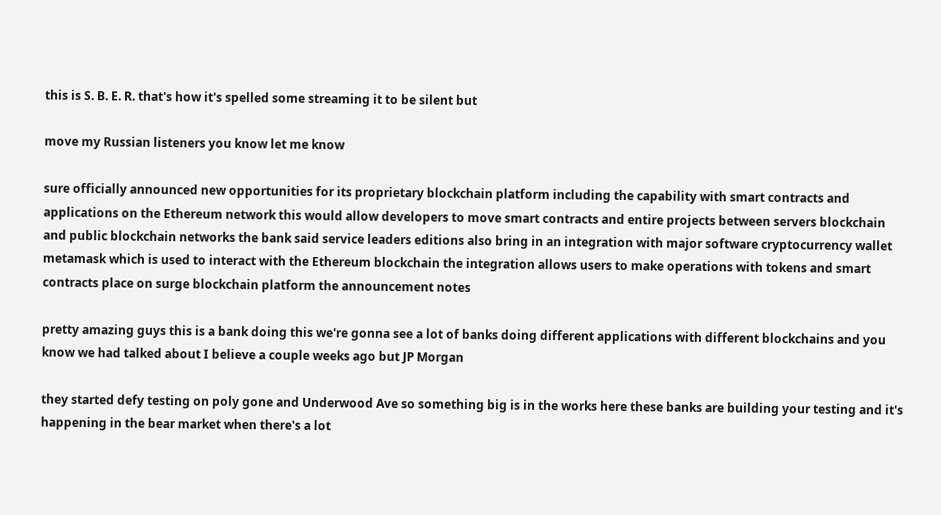this is S. B. E. R. that's how it's spelled some streaming it to be silent but

move my Russian listeners you know let me know

sure officially announced new opportunities for its proprietary blockchain platform including the capability with smart contracts and applications on the Ethereum network this would allow developers to move smart contracts and entire projects between servers blockchain and public blockchain networks the bank said service leaders editions also bring in an integration with major software cryptocurrency wallet metamask which is used to interact with the Ethereum blockchain the integration allows users to make operations with tokens and smart contracts place on surge blockchain platform the announcement notes

pretty amazing guys this is a bank doing this we're gonna see a lot of banks doing different applications with different blockchains and you know we had talked about I believe a couple weeks ago but JP Morgan

they started defy testing on poly gone and Underwood Ave so something big is in the works here these banks are building your testing and it's happening in the bear market when there's a lot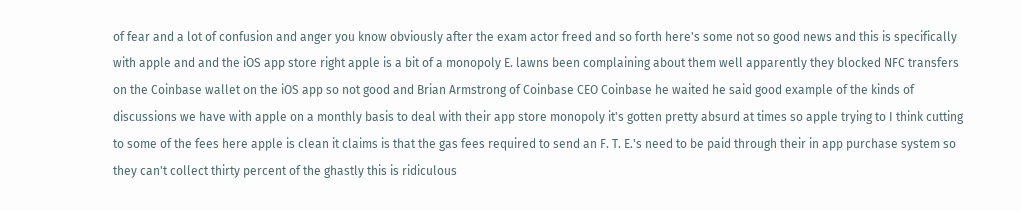of fear and a lot of confusion and anger you know obviously after the exam actor freed and so forth here's some not so good news and this is specifically with apple and and the iOS app store right apple is a bit of a monopoly E. lawns been complaining about them well apparently they blocked NFC transfers on the Coinbase wallet on the iOS app so not good and Brian Armstrong of Coinbase CEO Coinbase he waited he said good example of the kinds of discussions we have with apple on a monthly basis to deal with their app store monopoly it's gotten pretty absurd at times so apple trying to I think cutting to some of the fees here apple is clean it claims is that the gas fees required to send an F. T. E.'s need to be paid through their in app purchase system so they can't collect thirty percent of the ghastly this is ridiculous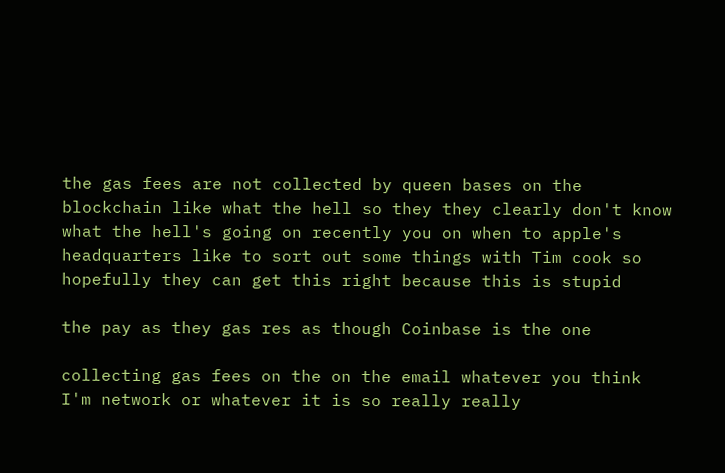the gas fees are not collected by queen bases on the blockchain like what the hell so they they clearly don't know what the hell's going on recently you on when to apple's headquarters like to sort out some things with Tim cook so hopefully they can get this right because this is stupid

the pay as they gas res as though Coinbase is the one

collecting gas fees on the on the email whatever you think I'm network or whatever it is so really really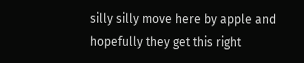silly silly move here by apple and hopefully they get this right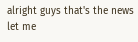alright guys that's the news let me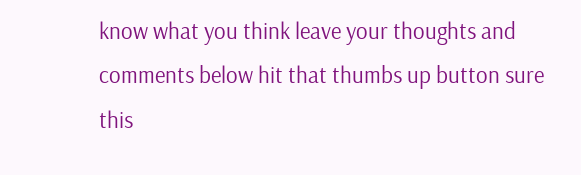know what you think leave your thoughts and comments below hit that thumbs up button sure this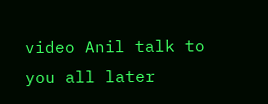video Anil talk to you all later